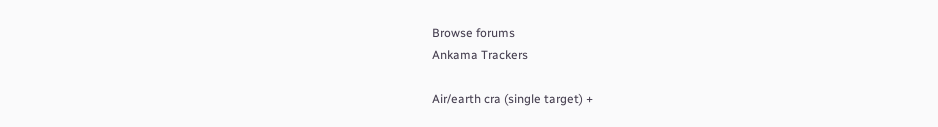Browse forums
Ankama Trackers

Air/earth cra (single target) +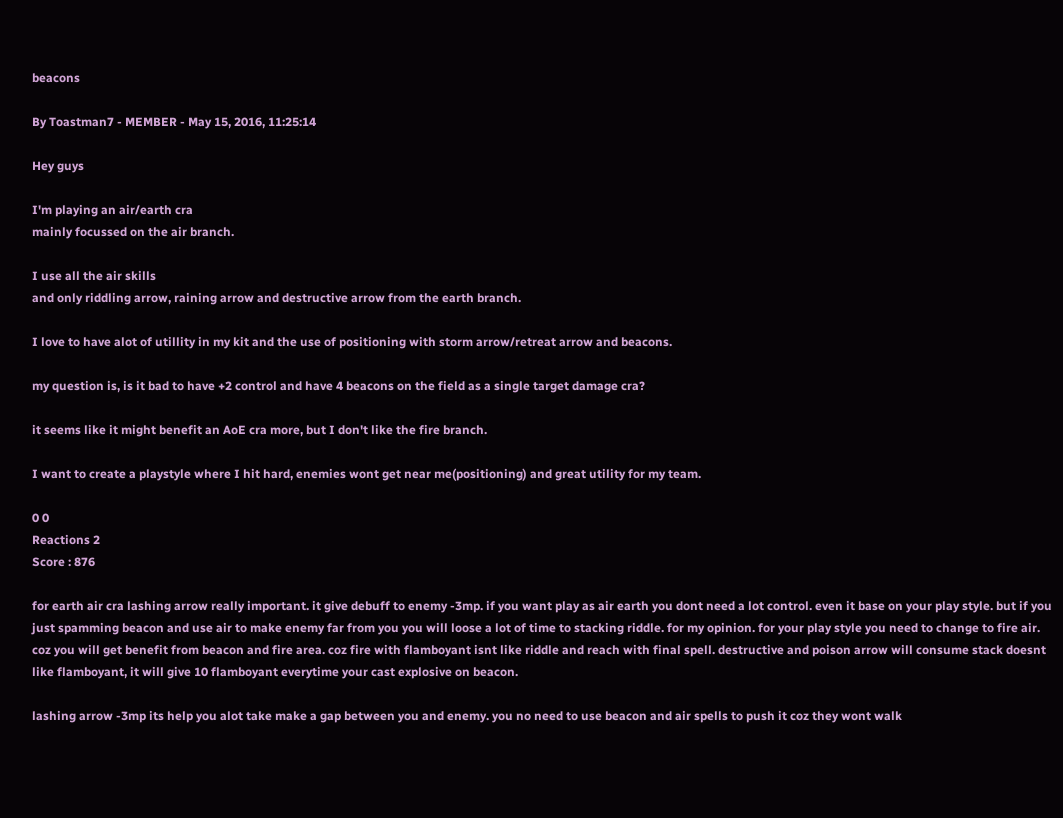beacons

By Toastman7 - MEMBER - May 15, 2016, 11:25:14

Hey guys

I'm playing an air/earth cra
mainly focussed on the air branch.

I use all the air skills
and only riddling arrow, raining arrow and destructive arrow from the earth branch.

I love to have alot of utillity in my kit and the use of positioning with storm arrow/retreat arrow and beacons.

my question is, is it bad to have +2 control and have 4 beacons on the field as a single target damage cra?

it seems like it might benefit an AoE cra more, but I don't like the fire branch.

I want to create a playstyle where I hit hard, enemies wont get near me(positioning) and great utility for my team.

0 0
Reactions 2
Score : 876

for earth air cra lashing arrow really important. it give debuff to enemy -3mp. if you want play as air earth you dont need a lot control. even it base on your play style. but if you just spamming beacon and use air to make enemy far from you you will loose a lot of time to stacking riddle. for my opinion. for your play style you need to change to fire air. coz you will get benefit from beacon and fire area. coz fire with flamboyant isnt like riddle and reach with final spell. destructive and poison arrow will consume stack doesnt like flamboyant, it will give 10 flamboyant everytime your cast explosive on beacon.

lashing arrow -3mp its help you alot take make a gap between you and enemy. you no need to use beacon and air spells to push it coz they wont walk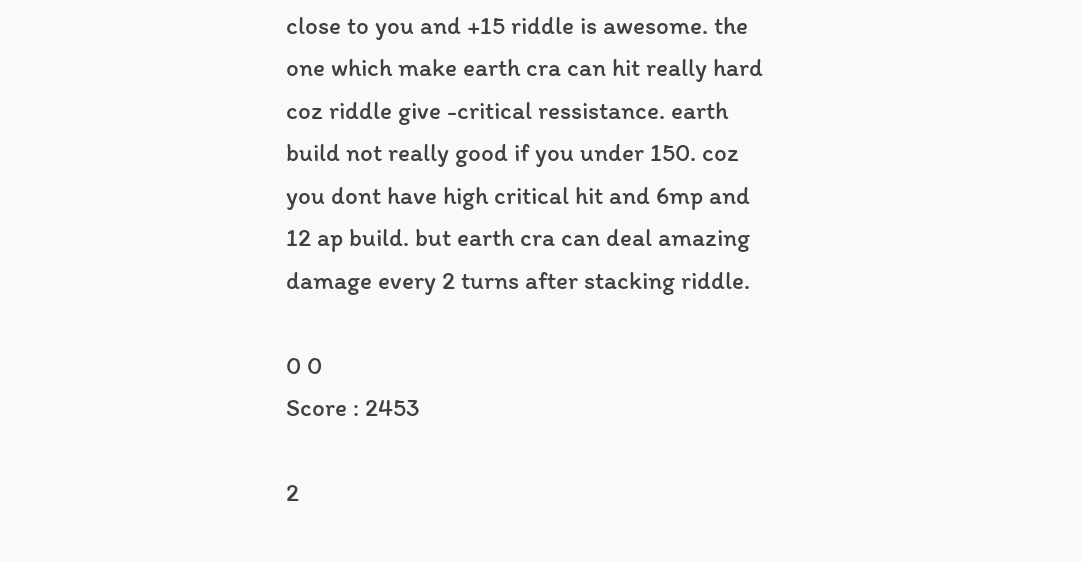close to you and +15 riddle is awesome. the one which make earth cra can hit really hard coz riddle give -critical ressistance. earth build not really good if you under 150. coz you dont have high critical hit and 6mp and 12 ap build. but earth cra can deal amazing damage every 2 turns after stacking riddle.

0 0
Score : 2453

2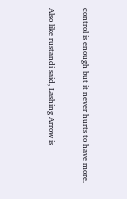control is enough but it never hurts to have more.

Also like rustandi said, Lashing Arrow is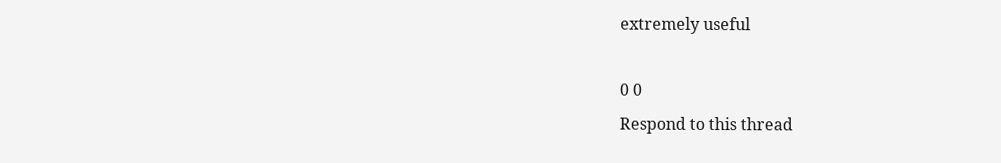extremely useful

0 0
Respond to this thread